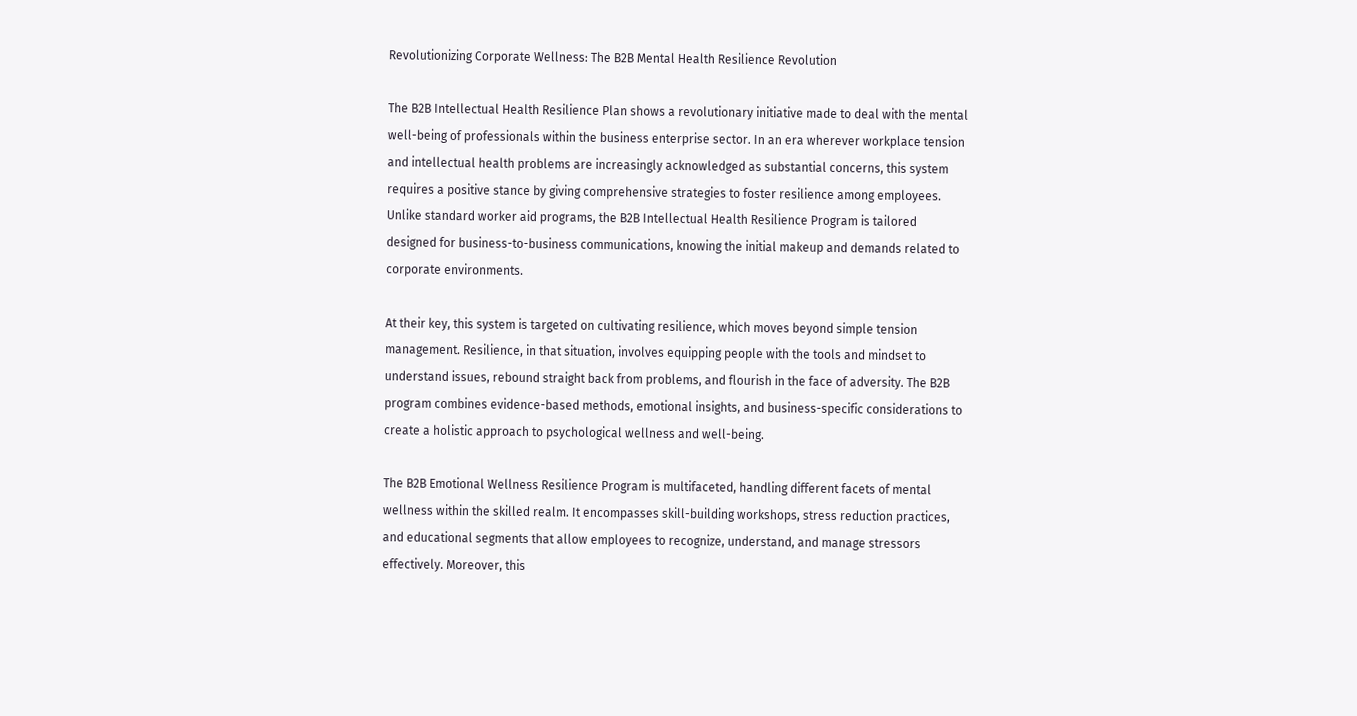Revolutionizing Corporate Wellness: The B2B Mental Health Resilience Revolution

The B2B Intellectual Health Resilience Plan shows a revolutionary initiative made to deal with the mental well-being of professionals within the business enterprise sector. In an era wherever workplace tension and intellectual health problems are increasingly acknowledged as substantial concerns, this system requires a positive stance by giving comprehensive strategies to foster resilience among employees. Unlike standard worker aid programs, the B2B Intellectual Health Resilience Program is tailored designed for business-to-business communications, knowing the initial makeup and demands related to corporate environments.

At their key, this system is targeted on cultivating resilience, which moves beyond simple tension management. Resilience, in that situation, involves equipping people with the tools and mindset to understand issues, rebound straight back from problems, and flourish in the face of adversity. The B2B program combines evidence-based methods, emotional insights, and business-specific considerations to create a holistic approach to psychological wellness and well-being.

The B2B Emotional Wellness Resilience Program is multifaceted, handling different facets of mental wellness within the skilled realm. It encompasses skill-building workshops, stress reduction practices, and educational segments that allow employees to recognize, understand, and manage stressors effectively. Moreover, this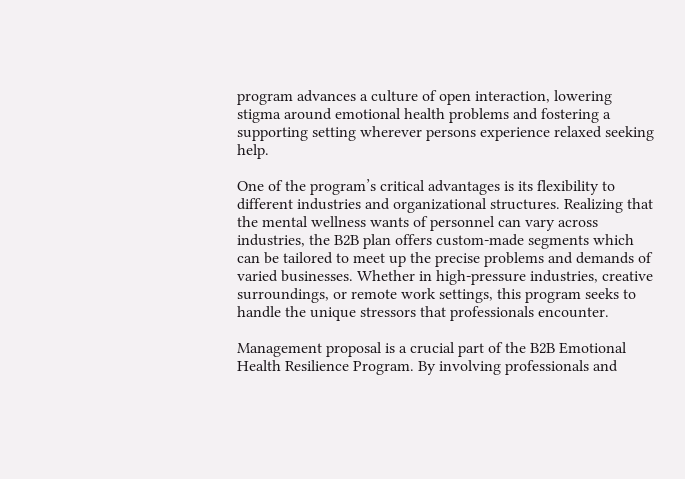program advances a culture of open interaction, lowering stigma around emotional health problems and fostering a supporting setting wherever persons experience relaxed seeking help.

One of the program’s critical advantages is its flexibility to different industries and organizational structures. Realizing that the mental wellness wants of personnel can vary across industries, the B2B plan offers custom-made segments which can be tailored to meet up the precise problems and demands of varied businesses. Whether in high-pressure industries, creative surroundings, or remote work settings, this program seeks to handle the unique stressors that professionals encounter.

Management proposal is a crucial part of the B2B Emotional Health Resilience Program. By involving professionals and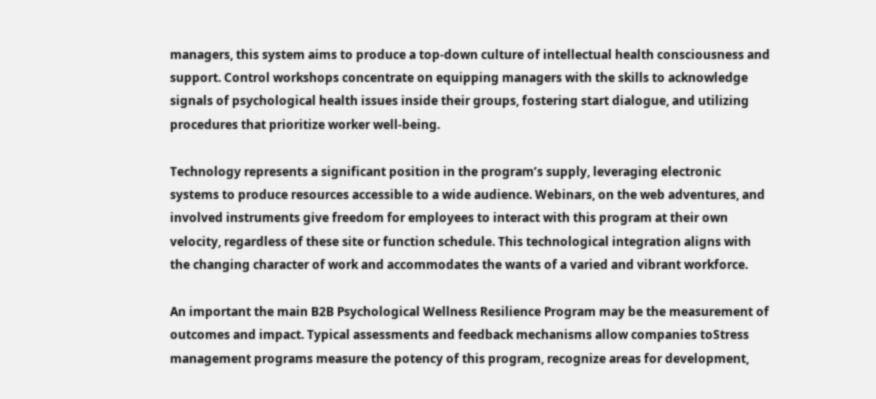managers, this system aims to produce a top-down culture of intellectual health consciousness and support. Control workshops concentrate on equipping managers with the skills to acknowledge signals of psychological health issues inside their groups, fostering start dialogue, and utilizing procedures that prioritize worker well-being.

Technology represents a significant position in the program’s supply, leveraging electronic systems to produce resources accessible to a wide audience. Webinars, on the web adventures, and involved instruments give freedom for employees to interact with this program at their own velocity, regardless of these site or function schedule. This technological integration aligns with the changing character of work and accommodates the wants of a varied and vibrant workforce.

An important the main B2B Psychological Wellness Resilience Program may be the measurement of outcomes and impact. Typical assessments and feedback mechanisms allow companies toStress management programs measure the potency of this program, recognize areas for development,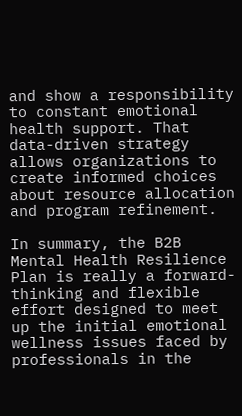and show a responsibility to constant emotional health support. That data-driven strategy allows organizations to create informed choices about resource allocation and program refinement.

In summary, the B2B Mental Health Resilience Plan is really a forward-thinking and flexible effort designed to meet up the initial emotional wellness issues faced by professionals in the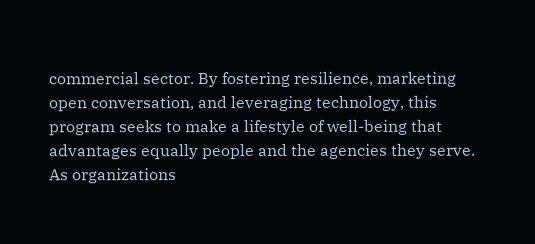commercial sector. By fostering resilience, marketing open conversation, and leveraging technology, this program seeks to make a lifestyle of well-being that advantages equally people and the agencies they serve. As organizations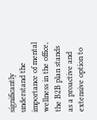significantly understand the importance of mental wellness in the office, the B2B plan stands as a proactive and extensive option to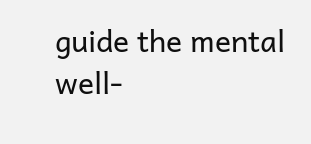guide the mental well-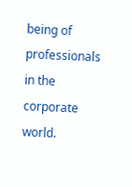being of professionals in the corporate world.